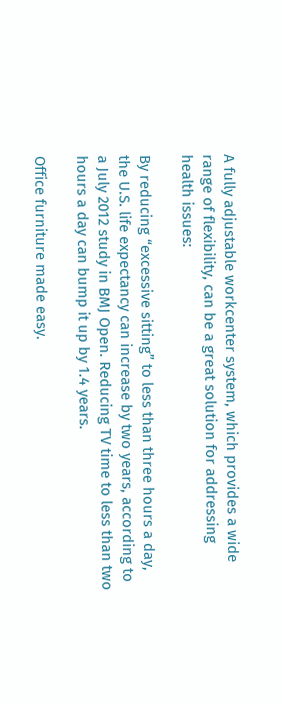A fully adjustable workcenter system, which provides a wide range of flexibility, can be a great solution for addressing health issues:

By reducing “excessive sitting” to less than three hours a day, the U.S. life expectancy can increase by two years, according to a July 2012 study in BMJ Open. Reducing TV time to less than two hours a day can bump it up by 1.4 years.

Office furniture made easy.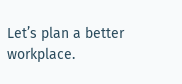Let’s plan a better workplace.